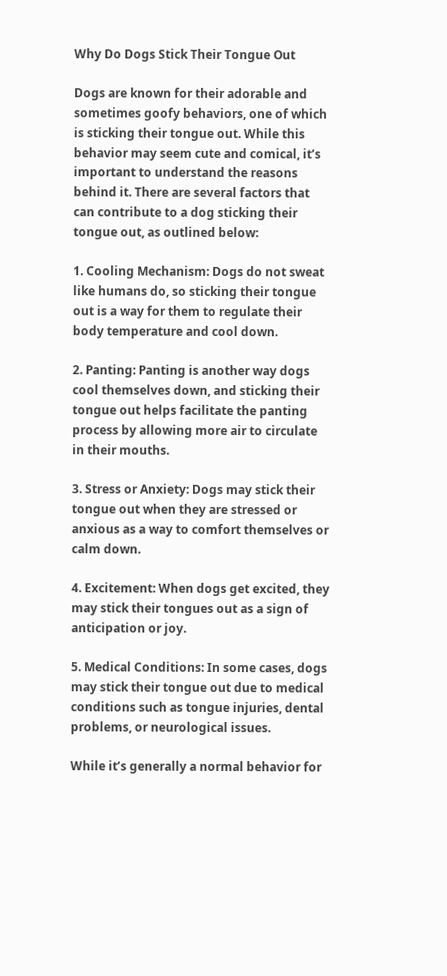Why Do Dogs Stick Their Tongue Out

Dogs are known for their adorable and sometimes goofy behaviors, one of which is sticking their tongue out. While this behavior may seem cute and comical, it’s important to understand the reasons behind it. There are several factors that can contribute to a dog sticking their tongue out, as outlined below:

1. Cooling Mechanism: Dogs do not sweat like humans do, so sticking their tongue out is a way for them to regulate their body temperature and cool down.

2. Panting: Panting is another way dogs cool themselves down, and sticking their tongue out helps facilitate the panting process by allowing more air to circulate in their mouths.

3. Stress or Anxiety: Dogs may stick their tongue out when they are stressed or anxious as a way to comfort themselves or calm down.

4. Excitement: When dogs get excited, they may stick their tongues out as a sign of anticipation or joy.

5. Medical Conditions: In some cases, dogs may stick their tongue out due to medical conditions such as tongue injuries, dental problems, or neurological issues.

While it’s generally a normal behavior for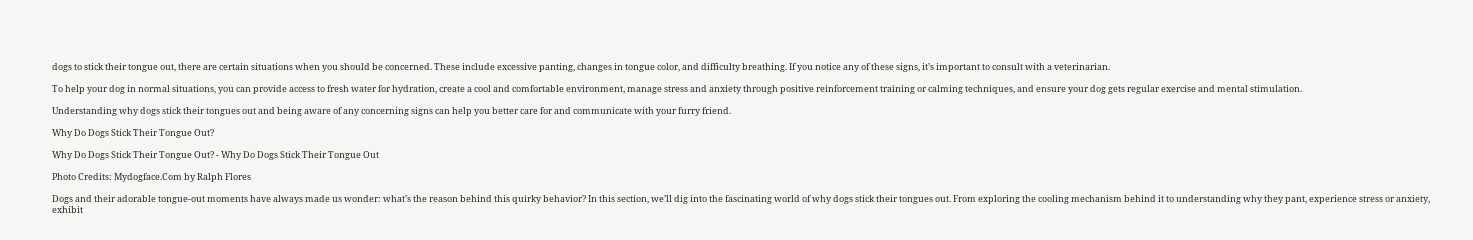dogs to stick their tongue out, there are certain situations when you should be concerned. These include excessive panting, changes in tongue color, and difficulty breathing. If you notice any of these signs, it’s important to consult with a veterinarian.

To help your dog in normal situations, you can provide access to fresh water for hydration, create a cool and comfortable environment, manage stress and anxiety through positive reinforcement training or calming techniques, and ensure your dog gets regular exercise and mental stimulation.

Understanding why dogs stick their tongues out and being aware of any concerning signs can help you better care for and communicate with your furry friend.

Why Do Dogs Stick Their Tongue Out?

Why Do Dogs Stick Their Tongue Out? - Why Do Dogs Stick Their Tongue Out

Photo Credits: Mydogface.Com by Ralph Flores

Dogs and their adorable tongue-out moments have always made us wonder: what’s the reason behind this quirky behavior? In this section, we’ll dig into the fascinating world of why dogs stick their tongues out. From exploring the cooling mechanism behind it to understanding why they pant, experience stress or anxiety, exhibit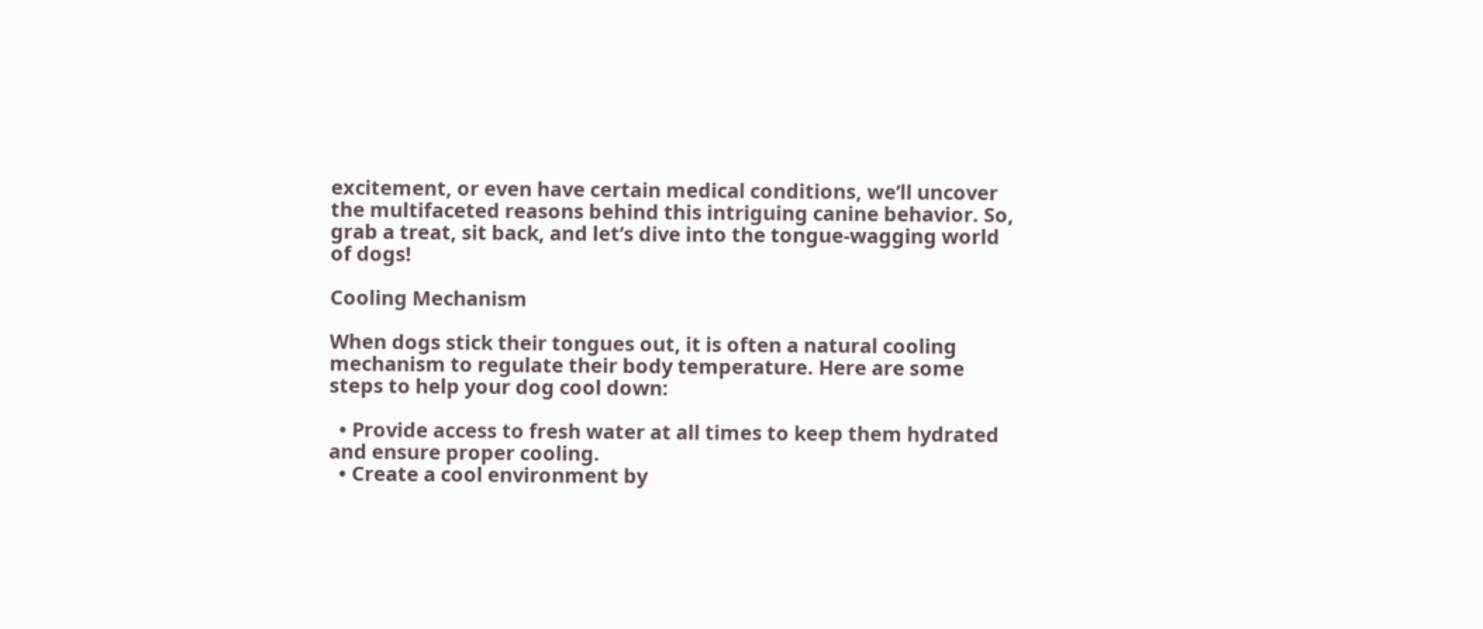excitement, or even have certain medical conditions, we’ll uncover the multifaceted reasons behind this intriguing canine behavior. So, grab a treat, sit back, and let’s dive into the tongue-wagging world of dogs!

Cooling Mechanism

When dogs stick their tongues out, it is often a natural cooling mechanism to regulate their body temperature. Here are some steps to help your dog cool down:

  • Provide access to fresh water at all times to keep them hydrated and ensure proper cooling.
  • Create a cool environment by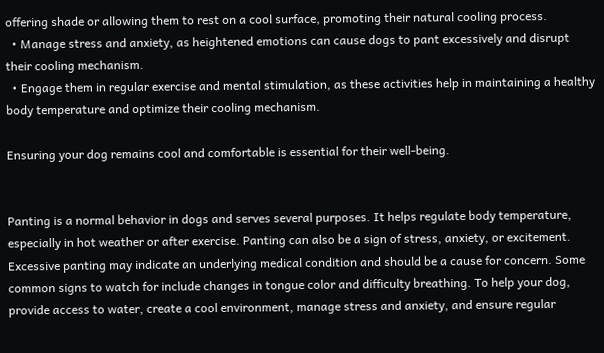offering shade or allowing them to rest on a cool surface, promoting their natural cooling process.
  • Manage stress and anxiety, as heightened emotions can cause dogs to pant excessively and disrupt their cooling mechanism.
  • Engage them in regular exercise and mental stimulation, as these activities help in maintaining a healthy body temperature and optimize their cooling mechanism.

Ensuring your dog remains cool and comfortable is essential for their well-being.


Panting is a normal behavior in dogs and serves several purposes. It helps regulate body temperature, especially in hot weather or after exercise. Panting can also be a sign of stress, anxiety, or excitement. Excessive panting may indicate an underlying medical condition and should be a cause for concern. Some common signs to watch for include changes in tongue color and difficulty breathing. To help your dog, provide access to water, create a cool environment, manage stress and anxiety, and ensure regular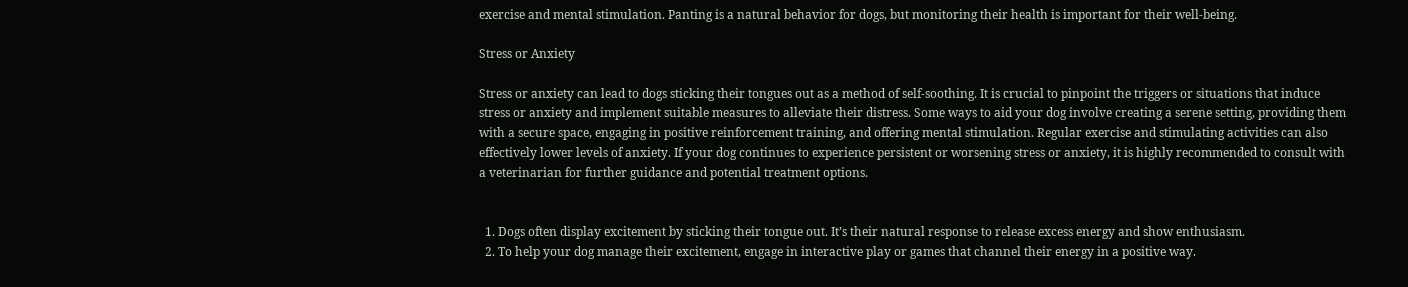exercise and mental stimulation. Panting is a natural behavior for dogs, but monitoring their health is important for their well-being.

Stress or Anxiety

Stress or anxiety can lead to dogs sticking their tongues out as a method of self-soothing. It is crucial to pinpoint the triggers or situations that induce stress or anxiety and implement suitable measures to alleviate their distress. Some ways to aid your dog involve creating a serene setting, providing them with a secure space, engaging in positive reinforcement training, and offering mental stimulation. Regular exercise and stimulating activities can also effectively lower levels of anxiety. If your dog continues to experience persistent or worsening stress or anxiety, it is highly recommended to consult with a veterinarian for further guidance and potential treatment options.


  1. Dogs often display excitement by sticking their tongue out. It’s their natural response to release excess energy and show enthusiasm.
  2. To help your dog manage their excitement, engage in interactive play or games that channel their energy in a positive way.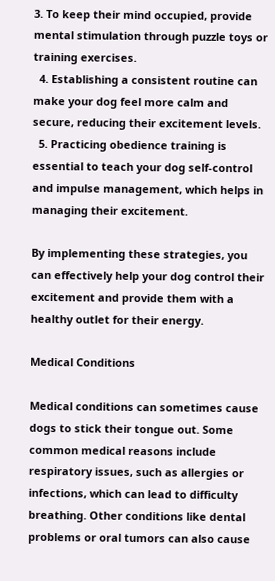3. To keep their mind occupied, provide mental stimulation through puzzle toys or training exercises.
  4. Establishing a consistent routine can make your dog feel more calm and secure, reducing their excitement levels.
  5. Practicing obedience training is essential to teach your dog self-control and impulse management, which helps in managing their excitement.

By implementing these strategies, you can effectively help your dog control their excitement and provide them with a healthy outlet for their energy.

Medical Conditions

Medical conditions can sometimes cause dogs to stick their tongue out. Some common medical reasons include respiratory issues, such as allergies or infections, which can lead to difficulty breathing. Other conditions like dental problems or oral tumors can also cause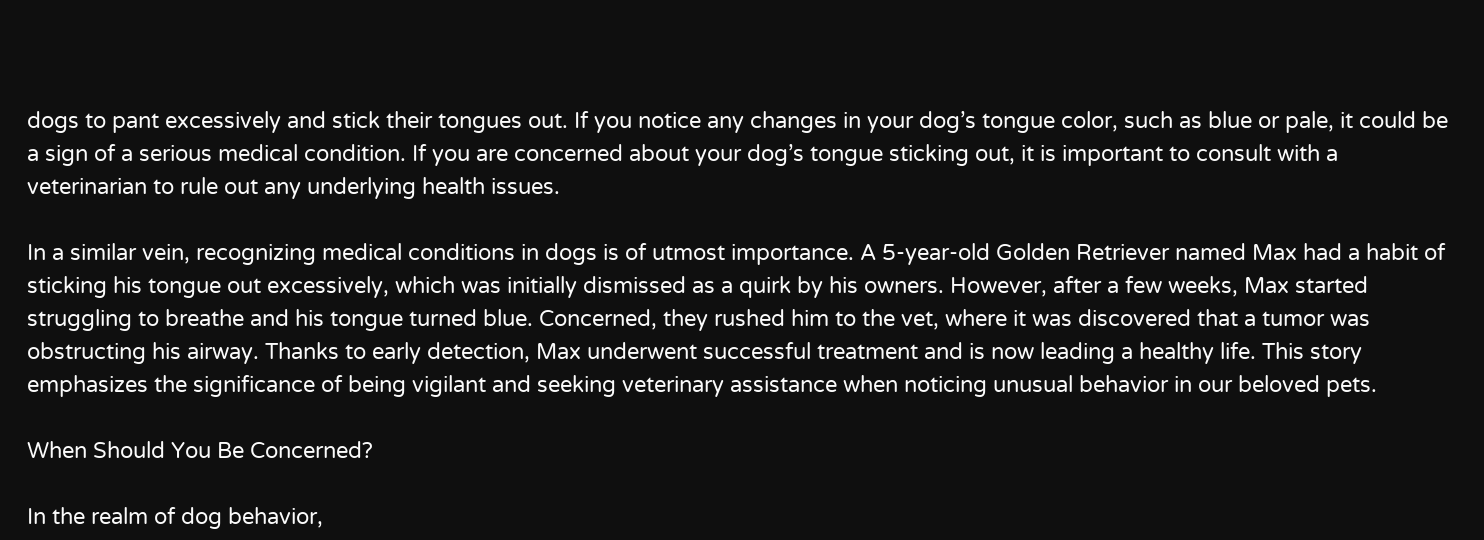dogs to pant excessively and stick their tongues out. If you notice any changes in your dog’s tongue color, such as blue or pale, it could be a sign of a serious medical condition. If you are concerned about your dog’s tongue sticking out, it is important to consult with a veterinarian to rule out any underlying health issues.

In a similar vein, recognizing medical conditions in dogs is of utmost importance. A 5-year-old Golden Retriever named Max had a habit of sticking his tongue out excessively, which was initially dismissed as a quirk by his owners. However, after a few weeks, Max started struggling to breathe and his tongue turned blue. Concerned, they rushed him to the vet, where it was discovered that a tumor was obstructing his airway. Thanks to early detection, Max underwent successful treatment and is now leading a healthy life. This story emphasizes the significance of being vigilant and seeking veterinary assistance when noticing unusual behavior in our beloved pets.

When Should You Be Concerned?

In the realm of dog behavior,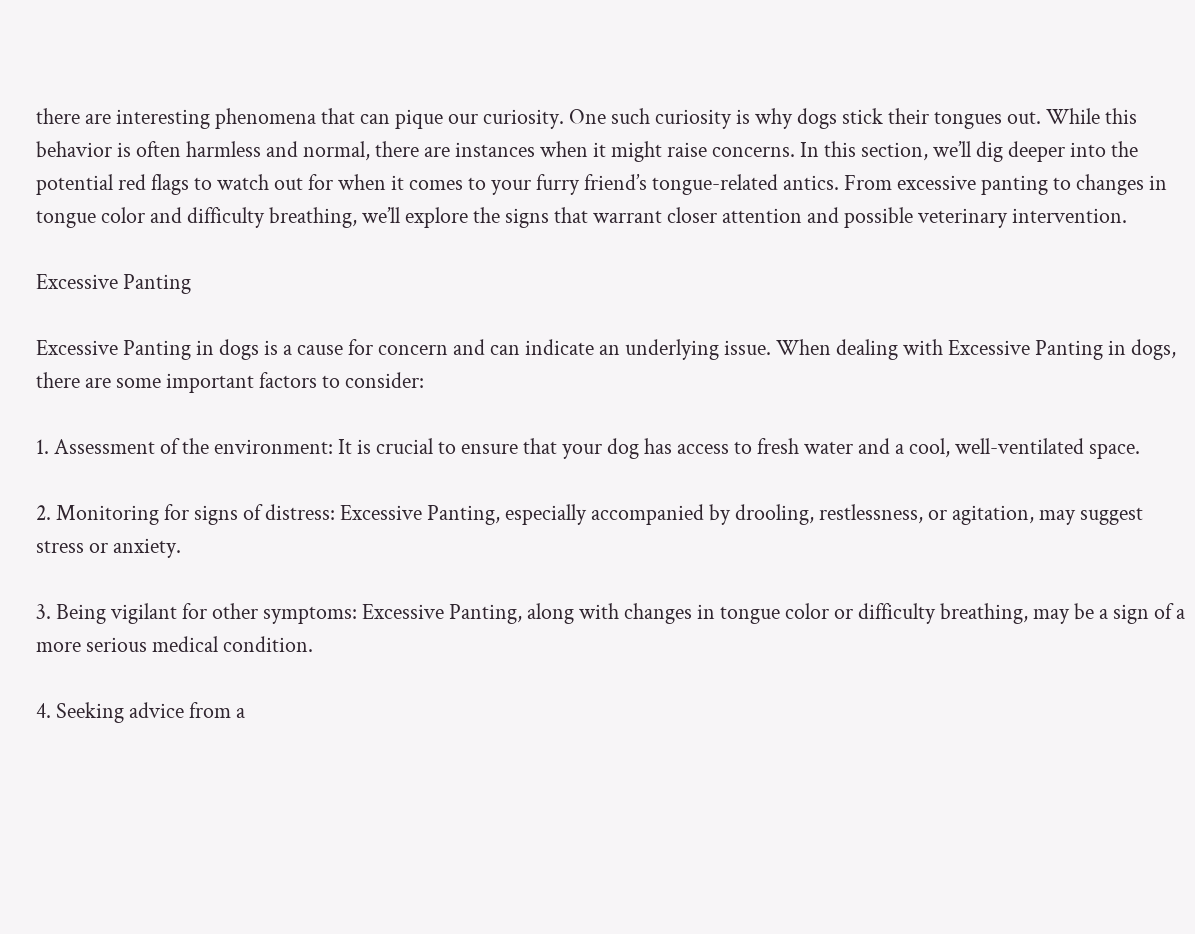there are interesting phenomena that can pique our curiosity. One such curiosity is why dogs stick their tongues out. While this behavior is often harmless and normal, there are instances when it might raise concerns. In this section, we’ll dig deeper into the potential red flags to watch out for when it comes to your furry friend’s tongue-related antics. From excessive panting to changes in tongue color and difficulty breathing, we’ll explore the signs that warrant closer attention and possible veterinary intervention.

Excessive Panting

Excessive Panting in dogs is a cause for concern and can indicate an underlying issue. When dealing with Excessive Panting in dogs, there are some important factors to consider:

1. Assessment of the environment: It is crucial to ensure that your dog has access to fresh water and a cool, well-ventilated space.

2. Monitoring for signs of distress: Excessive Panting, especially accompanied by drooling, restlessness, or agitation, may suggest stress or anxiety.

3. Being vigilant for other symptoms: Excessive Panting, along with changes in tongue color or difficulty breathing, may be a sign of a more serious medical condition.

4. Seeking advice from a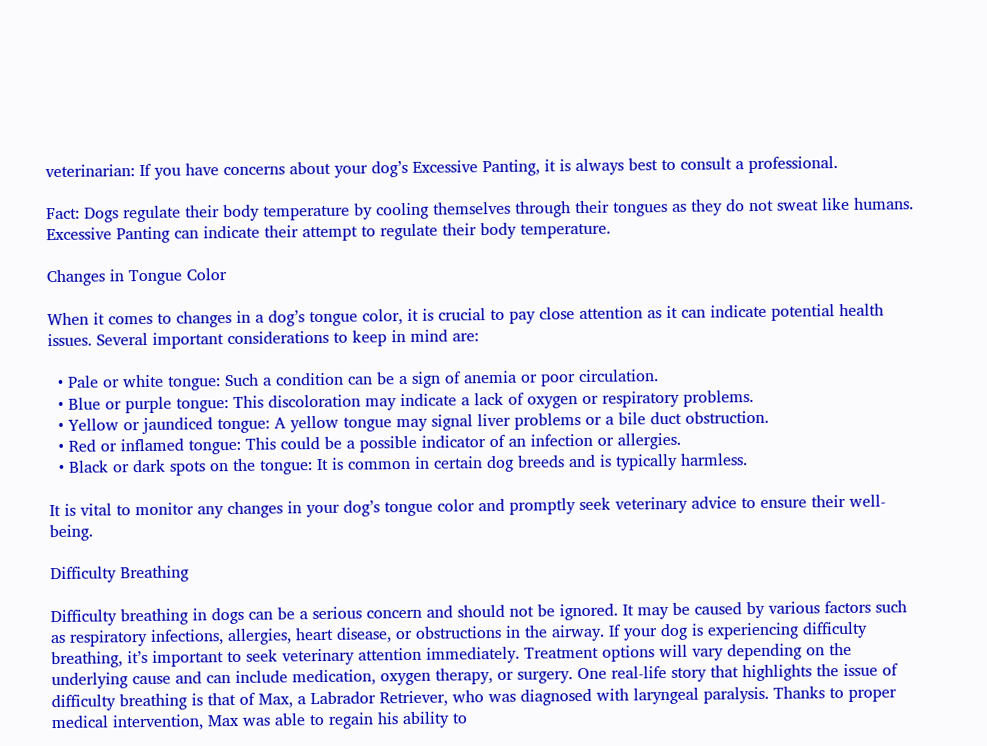veterinarian: If you have concerns about your dog’s Excessive Panting, it is always best to consult a professional.

Fact: Dogs regulate their body temperature by cooling themselves through their tongues as they do not sweat like humans. Excessive Panting can indicate their attempt to regulate their body temperature.

Changes in Tongue Color

When it comes to changes in a dog’s tongue color, it is crucial to pay close attention as it can indicate potential health issues. Several important considerations to keep in mind are:

  • Pale or white tongue: Such a condition can be a sign of anemia or poor circulation.
  • Blue or purple tongue: This discoloration may indicate a lack of oxygen or respiratory problems.
  • Yellow or jaundiced tongue: A yellow tongue may signal liver problems or a bile duct obstruction.
  • Red or inflamed tongue: This could be a possible indicator of an infection or allergies.
  • Black or dark spots on the tongue: It is common in certain dog breeds and is typically harmless.

It is vital to monitor any changes in your dog’s tongue color and promptly seek veterinary advice to ensure their well-being.

Difficulty Breathing

Difficulty breathing in dogs can be a serious concern and should not be ignored. It may be caused by various factors such as respiratory infections, allergies, heart disease, or obstructions in the airway. If your dog is experiencing difficulty breathing, it’s important to seek veterinary attention immediately. Treatment options will vary depending on the underlying cause and can include medication, oxygen therapy, or surgery. One real-life story that highlights the issue of difficulty breathing is that of Max, a Labrador Retriever, who was diagnosed with laryngeal paralysis. Thanks to proper medical intervention, Max was able to regain his ability to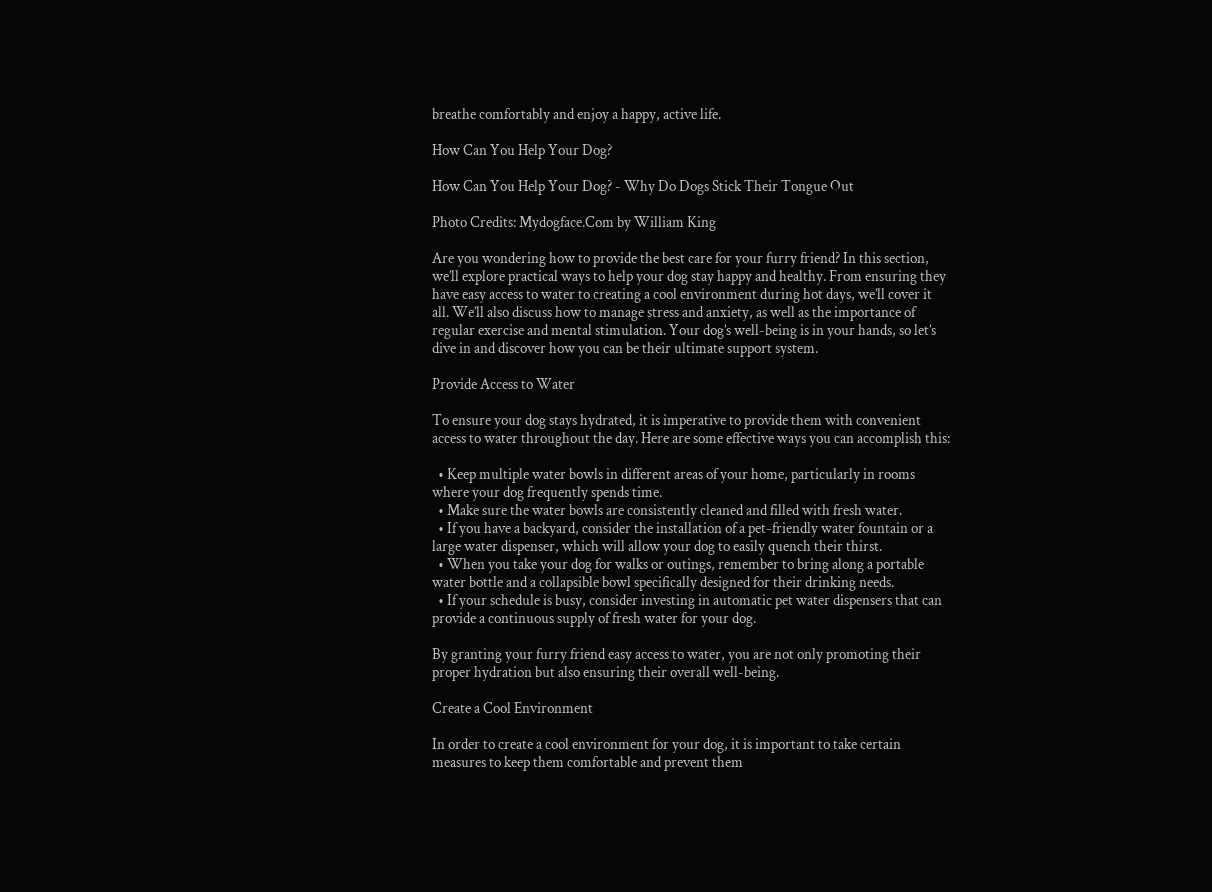breathe comfortably and enjoy a happy, active life.

How Can You Help Your Dog?

How Can You Help Your Dog? - Why Do Dogs Stick Their Tongue Out

Photo Credits: Mydogface.Com by William King

Are you wondering how to provide the best care for your furry friend? In this section, we’ll explore practical ways to help your dog stay happy and healthy. From ensuring they have easy access to water to creating a cool environment during hot days, we’ll cover it all. We’ll also discuss how to manage stress and anxiety, as well as the importance of regular exercise and mental stimulation. Your dog’s well-being is in your hands, so let’s dive in and discover how you can be their ultimate support system.

Provide Access to Water

To ensure your dog stays hydrated, it is imperative to provide them with convenient access to water throughout the day. Here are some effective ways you can accomplish this:

  • Keep multiple water bowls in different areas of your home, particularly in rooms where your dog frequently spends time.
  • Make sure the water bowls are consistently cleaned and filled with fresh water.
  • If you have a backyard, consider the installation of a pet-friendly water fountain or a large water dispenser, which will allow your dog to easily quench their thirst.
  • When you take your dog for walks or outings, remember to bring along a portable water bottle and a collapsible bowl specifically designed for their drinking needs.
  • If your schedule is busy, consider investing in automatic pet water dispensers that can provide a continuous supply of fresh water for your dog.

By granting your furry friend easy access to water, you are not only promoting their proper hydration but also ensuring their overall well-being.

Create a Cool Environment

In order to create a cool environment for your dog, it is important to take certain measures to keep them comfortable and prevent them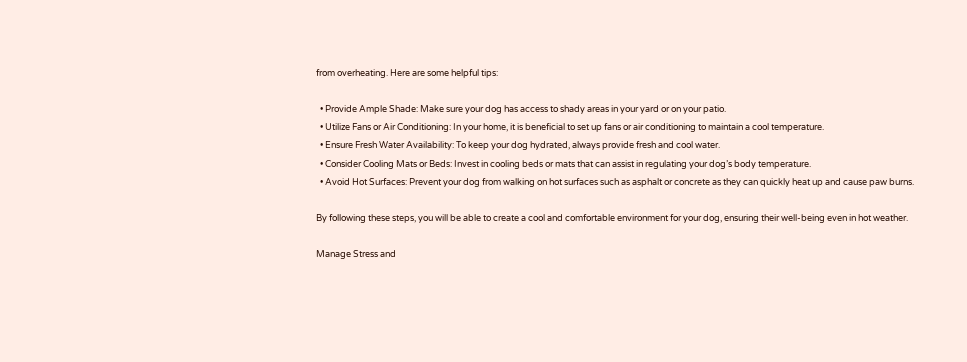from overheating. Here are some helpful tips:

  • Provide Ample Shade: Make sure your dog has access to shady areas in your yard or on your patio.
  • Utilize Fans or Air Conditioning: In your home, it is beneficial to set up fans or air conditioning to maintain a cool temperature.
  • Ensure Fresh Water Availability: To keep your dog hydrated, always provide fresh and cool water.
  • Consider Cooling Mats or Beds: Invest in cooling beds or mats that can assist in regulating your dog’s body temperature.
  • Avoid Hot Surfaces: Prevent your dog from walking on hot surfaces such as asphalt or concrete as they can quickly heat up and cause paw burns.

By following these steps, you will be able to create a cool and comfortable environment for your dog, ensuring their well-being even in hot weather.

Manage Stress and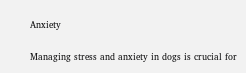Anxiety

Managing stress and anxiety in dogs is crucial for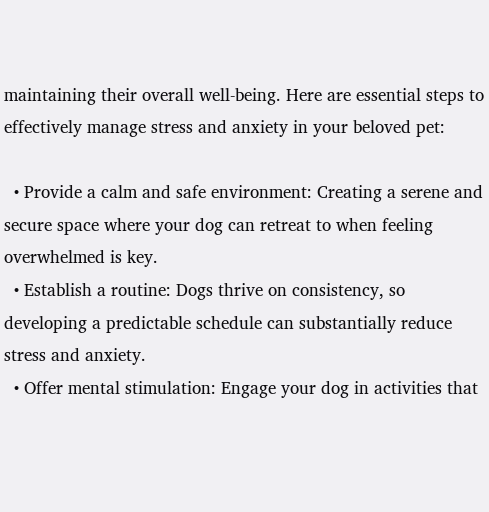maintaining their overall well-being. Here are essential steps to effectively manage stress and anxiety in your beloved pet:

  • Provide a calm and safe environment: Creating a serene and secure space where your dog can retreat to when feeling overwhelmed is key.
  • Establish a routine: Dogs thrive on consistency, so developing a predictable schedule can substantially reduce stress and anxiety.
  • Offer mental stimulation: Engage your dog in activities that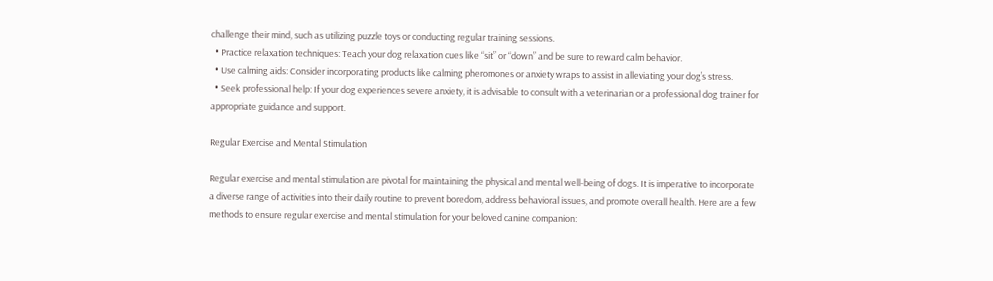challenge their mind, such as utilizing puzzle toys or conducting regular training sessions.
  • Practice relaxation techniques: Teach your dog relaxation cues like “sit” or “down” and be sure to reward calm behavior.
  • Use calming aids: Consider incorporating products like calming pheromones or anxiety wraps to assist in alleviating your dog’s stress.
  • Seek professional help: If your dog experiences severe anxiety, it is advisable to consult with a veterinarian or a professional dog trainer for appropriate guidance and support.

Regular Exercise and Mental Stimulation

Regular exercise and mental stimulation are pivotal for maintaining the physical and mental well-being of dogs. It is imperative to incorporate a diverse range of activities into their daily routine to prevent boredom, address behavioral issues, and promote overall health. Here are a few methods to ensure regular exercise and mental stimulation for your beloved canine companion: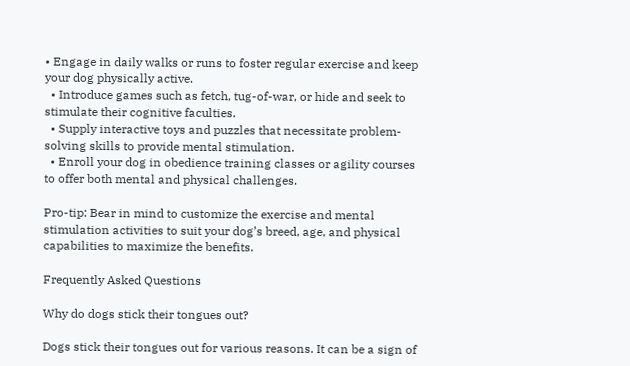• Engage in daily walks or runs to foster regular exercise and keep your dog physically active.
  • Introduce games such as fetch, tug-of-war, or hide and seek to stimulate their cognitive faculties.
  • Supply interactive toys and puzzles that necessitate problem-solving skills to provide mental stimulation.
  • Enroll your dog in obedience training classes or agility courses to offer both mental and physical challenges.

Pro-tip: Bear in mind to customize the exercise and mental stimulation activities to suit your dog’s breed, age, and physical capabilities to maximize the benefits.

Frequently Asked Questions

Why do dogs stick their tongues out?

Dogs stick their tongues out for various reasons. It can be a sign of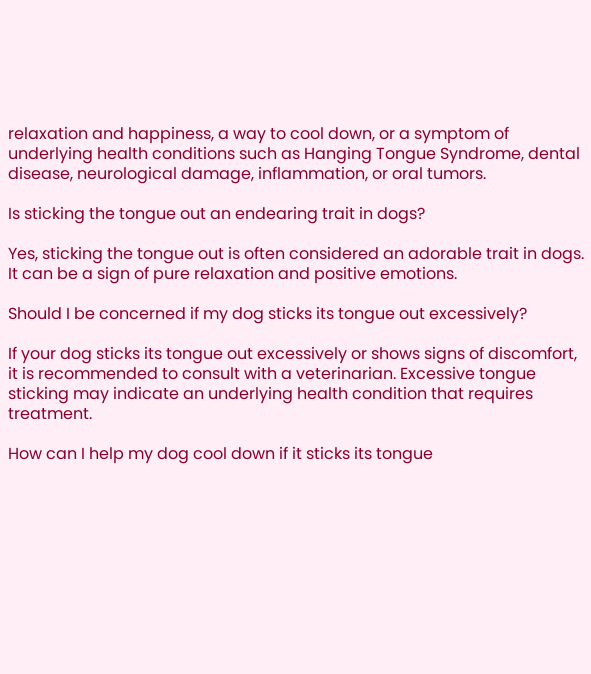relaxation and happiness, a way to cool down, or a symptom of underlying health conditions such as Hanging Tongue Syndrome, dental disease, neurological damage, inflammation, or oral tumors.

Is sticking the tongue out an endearing trait in dogs?

Yes, sticking the tongue out is often considered an adorable trait in dogs. It can be a sign of pure relaxation and positive emotions.

Should I be concerned if my dog sticks its tongue out excessively?

If your dog sticks its tongue out excessively or shows signs of discomfort, it is recommended to consult with a veterinarian. Excessive tongue sticking may indicate an underlying health condition that requires treatment.

How can I help my dog cool down if it sticks its tongue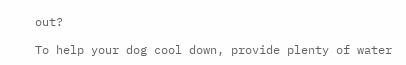out?

To help your dog cool down, provide plenty of water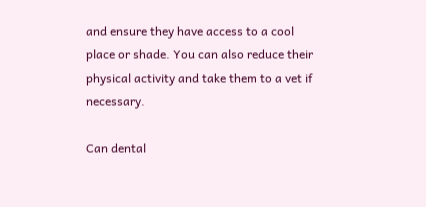and ensure they have access to a cool place or shade. You can also reduce their physical activity and take them to a vet if necessary.

Can dental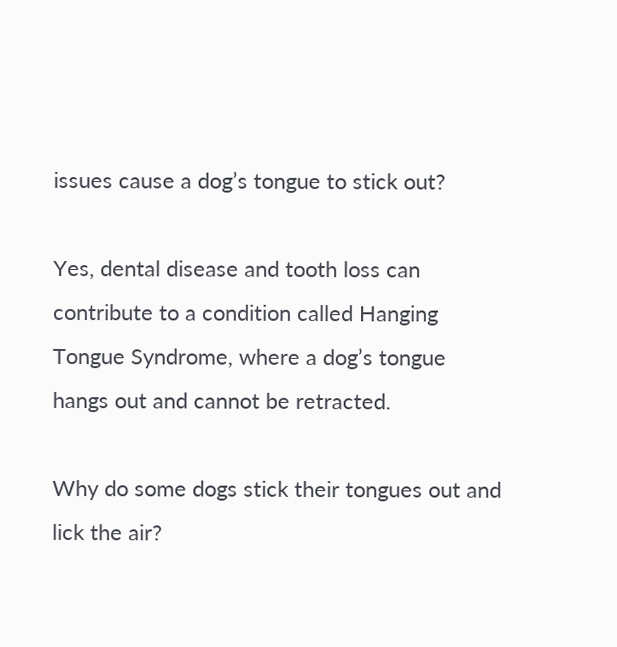issues cause a dog’s tongue to stick out?

Yes, dental disease and tooth loss can contribute to a condition called Hanging Tongue Syndrome, where a dog’s tongue hangs out and cannot be retracted.

Why do some dogs stick their tongues out and lick the air?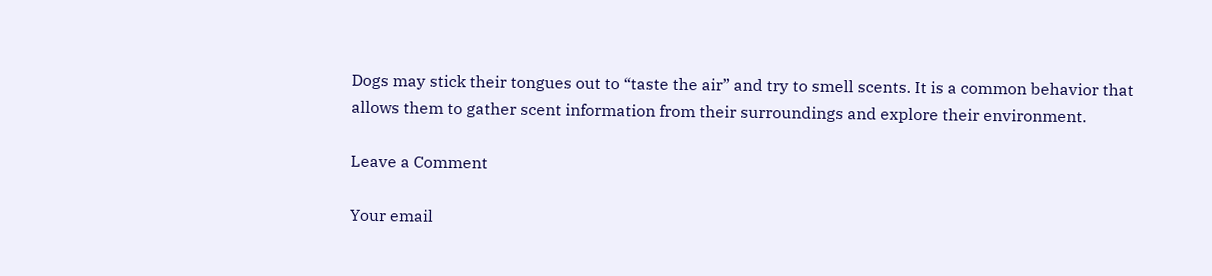Dogs may stick their tongues out to “taste the air” and try to smell scents. It is a common behavior that allows them to gather scent information from their surroundings and explore their environment.

Leave a Comment

Your email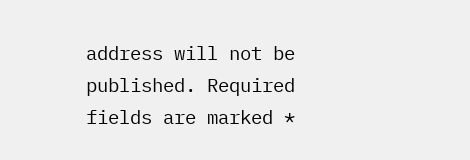address will not be published. Required fields are marked *